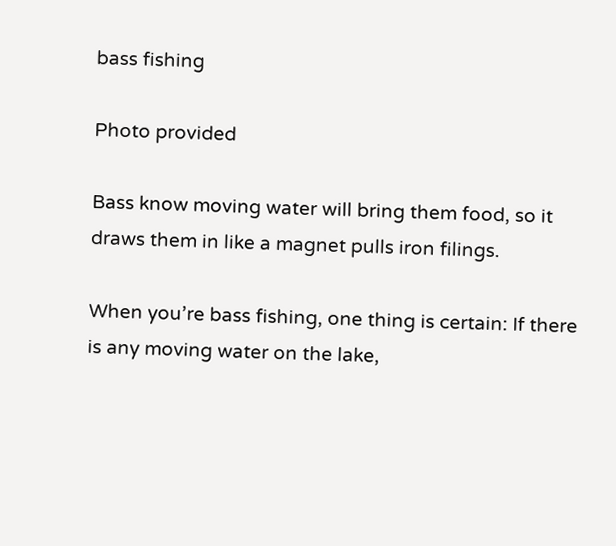bass fishing

Photo provided

Bass know moving water will bring them food, so it draws them in like a magnet pulls iron filings.

When you’re bass fishing, one thing is certain: If there is any moving water on the lake,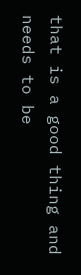that is a good thing and needs to be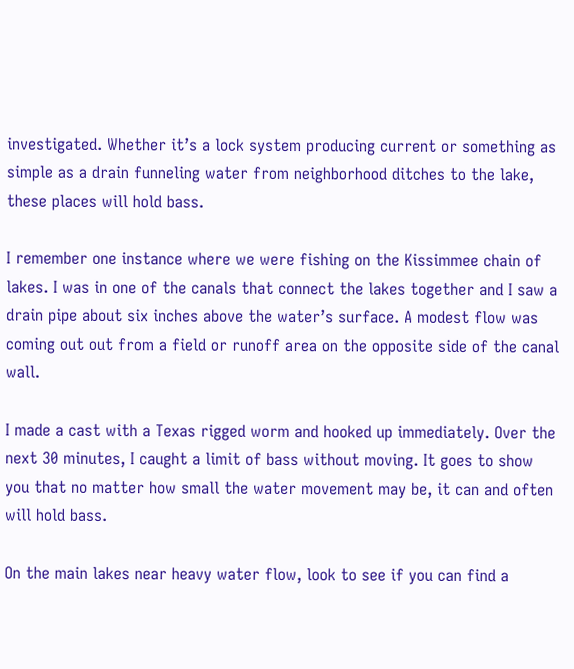investigated. Whether it’s a lock system producing current or something as simple as a drain funneling water from neighborhood ditches to the lake, these places will hold bass.

I remember one instance where we were fishing on the Kissimmee chain of lakes. I was in one of the canals that connect the lakes together and I saw a drain pipe about six inches above the water’s surface. A modest flow was coming out out from a field or runoff area on the opposite side of the canal wall.

I made a cast with a Texas rigged worm and hooked up immediately. Over the next 30 minutes, I caught a limit of bass without moving. It goes to show you that no matter how small the water movement may be, it can and often will hold bass.

On the main lakes near heavy water flow, look to see if you can find a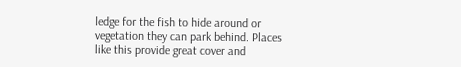ledge for the fish to hide around or vegetation they can park behind. Places like this provide great cover and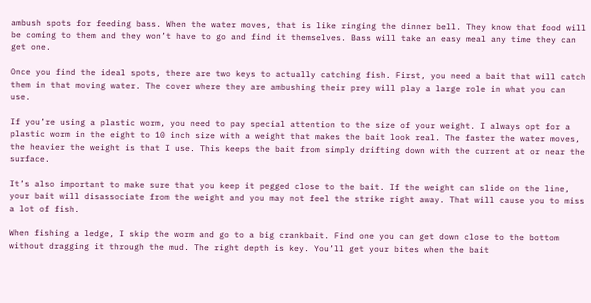ambush spots for feeding bass. When the water moves, that is like ringing the dinner bell. They know that food will be coming to them and they won’t have to go and find it themselves. Bass will take an easy meal any time they can get one.

Once you find the ideal spots, there are two keys to actually catching fish. First, you need a bait that will catch them in that moving water. The cover where they are ambushing their prey will play a large role in what you can use.

If you’re using a plastic worm, you need to pay special attention to the size of your weight. I always opt for a plastic worm in the eight to 10 inch size with a weight that makes the bait look real. The faster the water moves, the heavier the weight is that I use. This keeps the bait from simply drifting down with the current at or near the surface.

It’s also important to make sure that you keep it pegged close to the bait. If the weight can slide on the line, your bait will disassociate from the weight and you may not feel the strike right away. That will cause you to miss a lot of fish.

When fishing a ledge, I skip the worm and go to a big crankbait. Find one you can get down close to the bottom without dragging it through the mud. The right depth is key. You’ll get your bites when the bait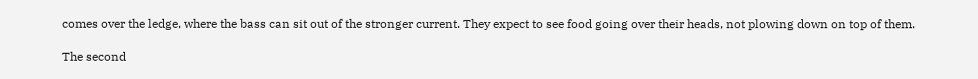comes over the ledge, where the bass can sit out of the stronger current. They expect to see food going over their heads, not plowing down on top of them.

The second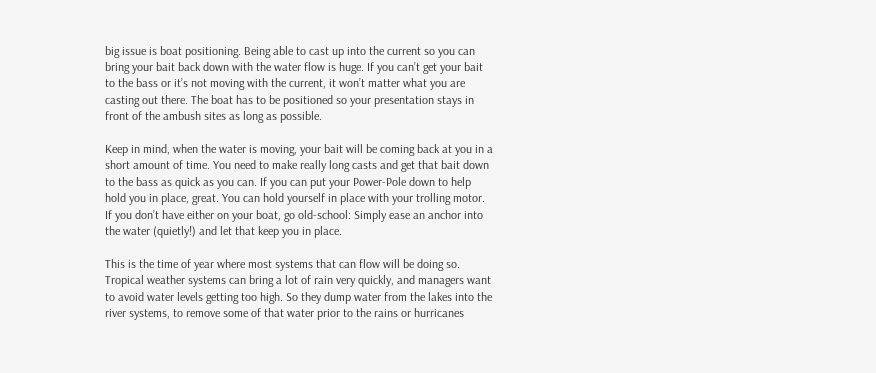big issue is boat positioning. Being able to cast up into the current so you can bring your bait back down with the water flow is huge. If you can’t get your bait to the bass or it’s not moving with the current, it won’t matter what you are casting out there. The boat has to be positioned so your presentation stays in front of the ambush sites as long as possible.

Keep in mind, when the water is moving, your bait will be coming back at you in a short amount of time. You need to make really long casts and get that bait down to the bass as quick as you can. If you can put your Power-Pole down to help hold you in place, great. You can hold yourself in place with your trolling motor. If you don’t have either on your boat, go old-school: Simply ease an anchor into the water (quietly!) and let that keep you in place.

This is the time of year where most systems that can flow will be doing so. Tropical weather systems can bring a lot of rain very quickly, and managers want to avoid water levels getting too high. So they dump water from the lakes into the river systems, to remove some of that water prior to the rains or hurricanes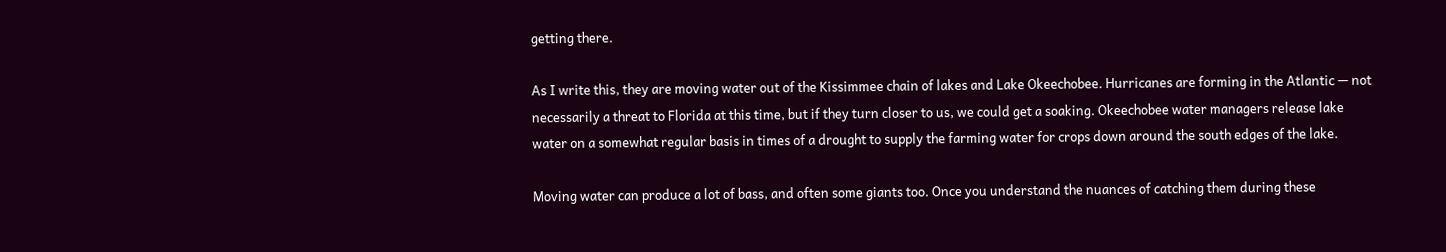getting there.

As I write this, they are moving water out of the Kissimmee chain of lakes and Lake Okeechobee. Hurricanes are forming in the Atlantic — not necessarily a threat to Florida at this time, but if they turn closer to us, we could get a soaking. Okeechobee water managers release lake water on a somewhat regular basis in times of a drought to supply the farming water for crops down around the south edges of the lake.

Moving water can produce a lot of bass, and often some giants too. Once you understand the nuances of catching them during these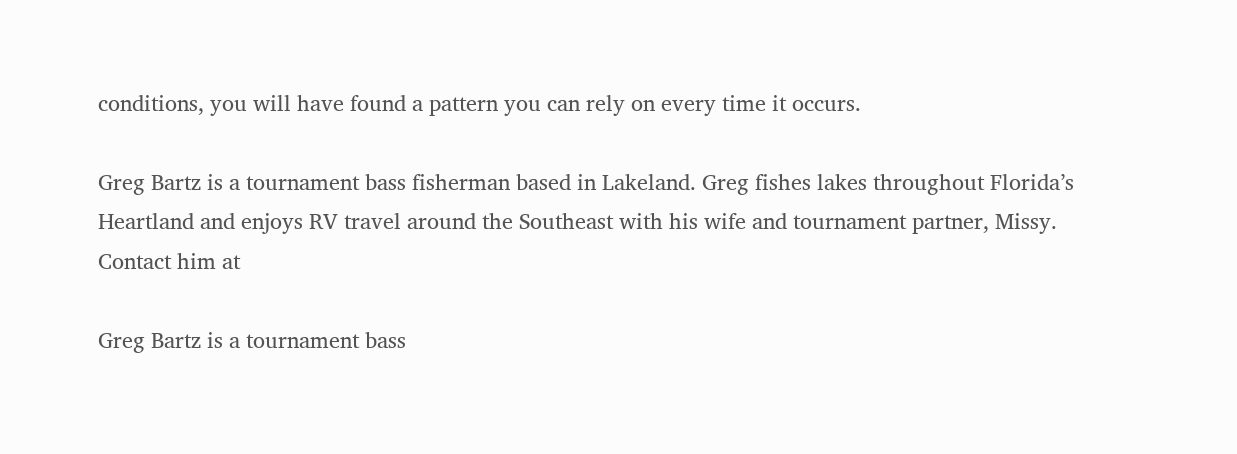conditions, you will have found a pattern you can rely on every time it occurs.

Greg Bartz is a tournament bass fisherman based in Lakeland. Greg fishes lakes throughout Florida’s Heartland and enjoys RV travel around the Southeast with his wife and tournament partner, Missy. Contact him at

Greg Bartz is a tournament bass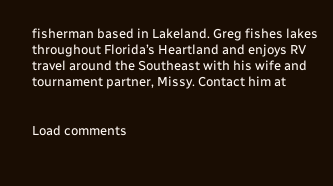fisherman based in Lakeland. Greg fishes lakes throughout Florida’s Heartland and enjoys RV travel around the Southeast with his wife and tournament partner, Missy. Contact him at


Load comments